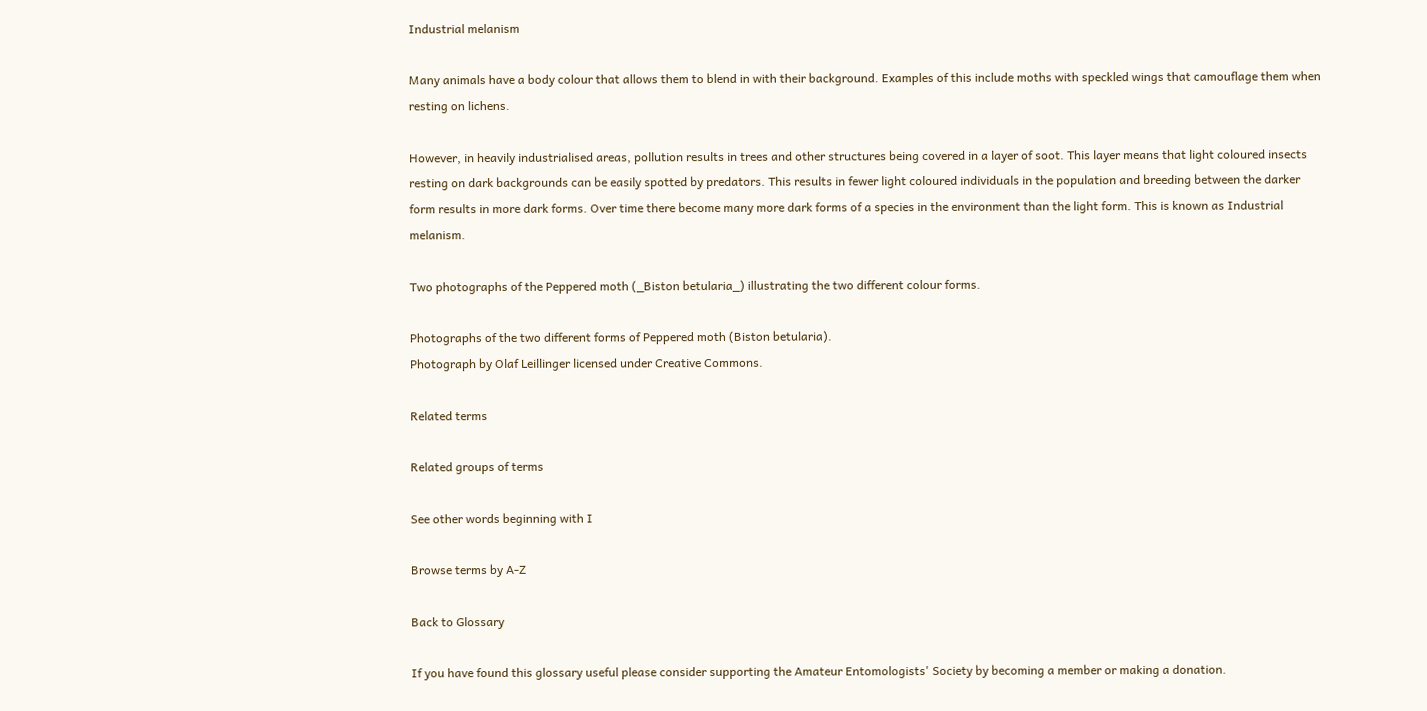Industrial melanism

Many animals have a body colour that allows them to blend in with their background. Examples of this include moths with speckled wings that camouflage them when resting on lichens.

However, in heavily industrialised areas, pollution results in trees and other structures being covered in a layer of soot. This layer means that light coloured insects resting on dark backgrounds can be easily spotted by predators. This results in fewer light coloured individuals in the population and breeding between the darker form results in more dark forms. Over time there become many more dark forms of a species in the environment than the light form. This is known as Industrial melanism.

Two photographs of the Peppered moth (_Biston betularia_) illustrating the two different colour forms.

Photographs of the two different forms of Peppered moth (Biston betularia).
Photograph by Olaf Leillinger licensed under Creative Commons.

Related terms

Related groups of terms

See other words beginning with I

Browse terms by A-Z

Back to Glossary

If you have found this glossary useful please consider supporting the Amateur Entomologists' Society by becoming a member or making a donation.